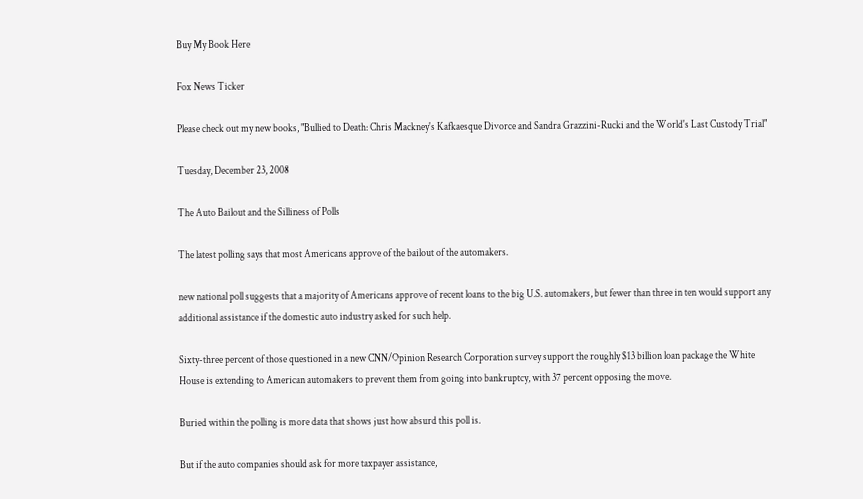Buy My Book Here

Fox News Ticker

Please check out my new books, "Bullied to Death: Chris Mackney's Kafkaesque Divorce and Sandra Grazzini-Rucki and the World's Last Custody Trial"

Tuesday, December 23, 2008

The Auto Bailout and the Silliness of Polls

The latest polling says that most Americans approve of the bailout of the automakers.

new national poll suggests that a majority of Americans approve of recent loans to the big U.S. automakers, but fewer than three in ten would support any additional assistance if the domestic auto industry asked for such help.

Sixty-three percent of those questioned in a new CNN/Opinion Research Corporation survey support the roughly $13 billion loan package the White House is extending to American automakers to prevent them from going into bankruptcy, with 37 percent opposing the move.

Buried within the polling is more data that shows just how absurd this poll is.

But if the auto companies should ask for more taxpayer assistance,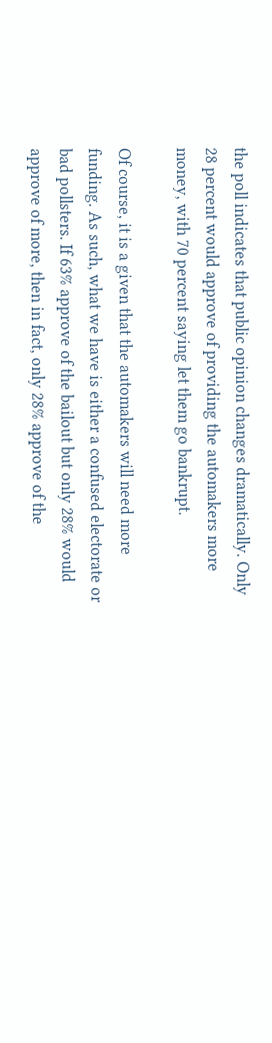the poll indicates that public opinion changes dramatically. Only 28 percent would approve of providing the automakers more money, with 70 percent saying let them go bankrupt.

Of course, it is a given that the automakers will need more funding. As such, what we have is either a confused electorate or bad pollsters. If 63% approve of the bailout but only 28% would approve of more, then in fact, only 28% approve of the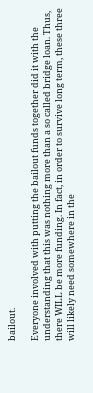bailout.

Everyone involved with putting the bailout funds together did it with the understanding that this was nothing more than a so called bridge loan. Thus, there WILL be more funding. In fact, in order to survive long term, these three will likely need somewhere in the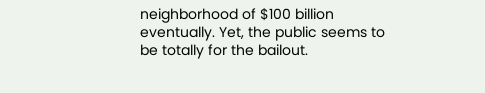neighborhood of $100 billion eventually. Yet, the public seems to be totally for the bailout.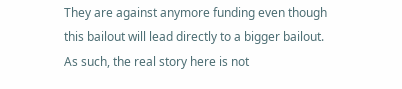They are against anymore funding even though this bailout will lead directly to a bigger bailout. As such, the real story here is not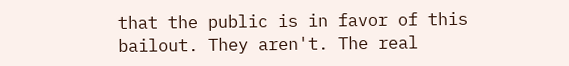that the public is in favor of this bailout. They aren't. The real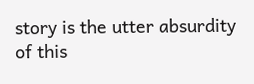story is the utter absurdity of this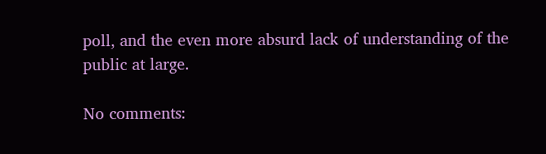poll, and the even more absurd lack of understanding of the public at large.

No comments: